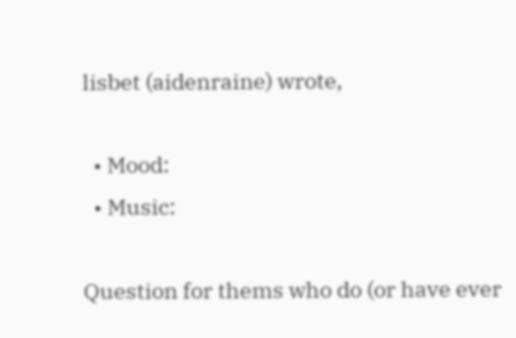lisbet (aidenraine) wrote,

  • Mood:
  • Music:

Question for thems who do (or have ever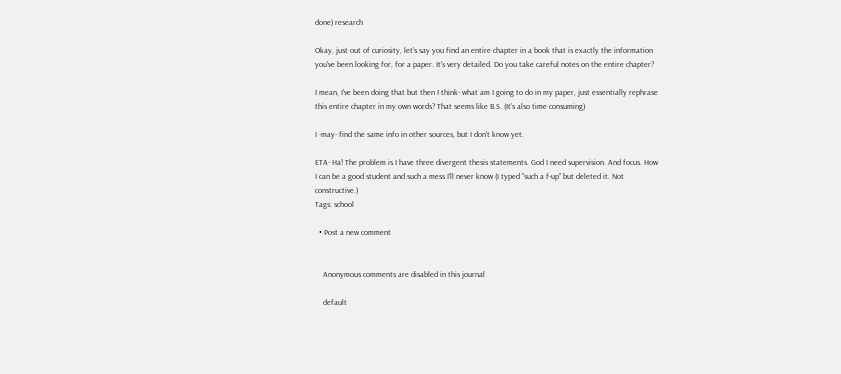done) research

Okay, just out of curiosity, let's say you find an entire chapter in a book that is exactly the information you've been looking for, for a paper. It's very detailed. Do you take careful notes on the entire chapter?

I mean, I've been doing that but then I think- what am I going to do in my paper, just essentially rephrase this entire chapter in my own words? That seems like B.S. (It's also time consuming)

I -may- find the same info in other sources, but I don't know yet.

ETA- Ha! The problem is I have three divergent thesis statements. God I need supervision. And focus. How I can be a good student and such a mess I'll never know (I typed "such a f-up" but deleted it. Not constructive.)
Tags: school

  • Post a new comment


    Anonymous comments are disabled in this journal

    default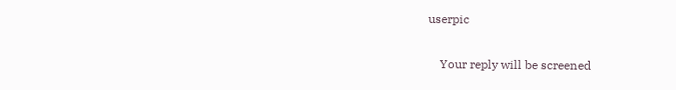userpic

    Your reply will be screened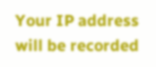Your IP address will be recorded